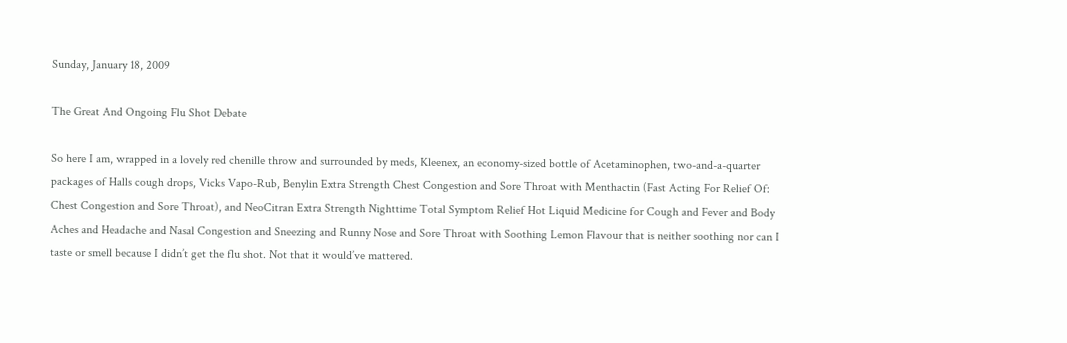Sunday, January 18, 2009

The Great And Ongoing Flu Shot Debate

So here I am, wrapped in a lovely red chenille throw and surrounded by meds, Kleenex, an economy-sized bottle of Acetaminophen, two-and-a-quarter packages of Halls cough drops, Vicks Vapo-Rub, Benylin Extra Strength Chest Congestion and Sore Throat with Menthactin (Fast Acting For Relief Of: Chest Congestion and Sore Throat), and NeoCitran Extra Strength Nighttime Total Symptom Relief Hot Liquid Medicine for Cough and Fever and Body Aches and Headache and Nasal Congestion and Sneezing and Runny Nose and Sore Throat with Soothing Lemon Flavour that is neither soothing nor can I taste or smell because I didn’t get the flu shot. Not that it would’ve mattered.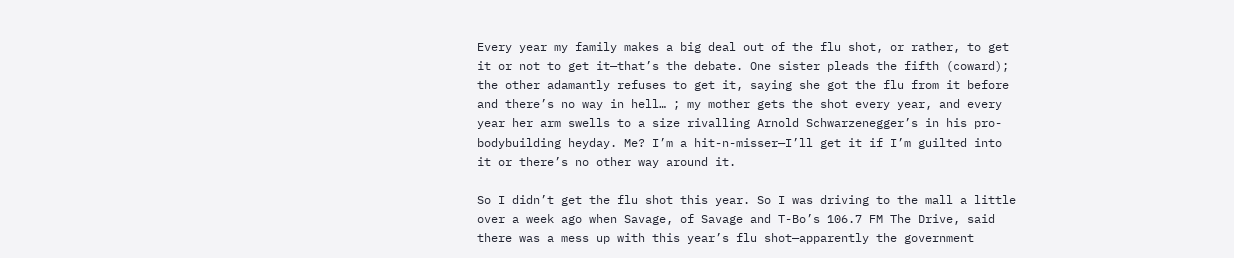Every year my family makes a big deal out of the flu shot, or rather, to get it or not to get it—that’s the debate. One sister pleads the fifth (coward); the other adamantly refuses to get it, saying she got the flu from it before and there’s no way in hell… ; my mother gets the shot every year, and every year her arm swells to a size rivalling Arnold Schwarzenegger’s in his pro-bodybuilding heyday. Me? I’m a hit-n-misser—I’ll get it if I’m guilted into it or there’s no other way around it.

So I didn’t get the flu shot this year. So I was driving to the mall a little over a week ago when Savage, of Savage and T-Bo’s 106.7 FM The Drive, said there was a mess up with this year’s flu shot—apparently the government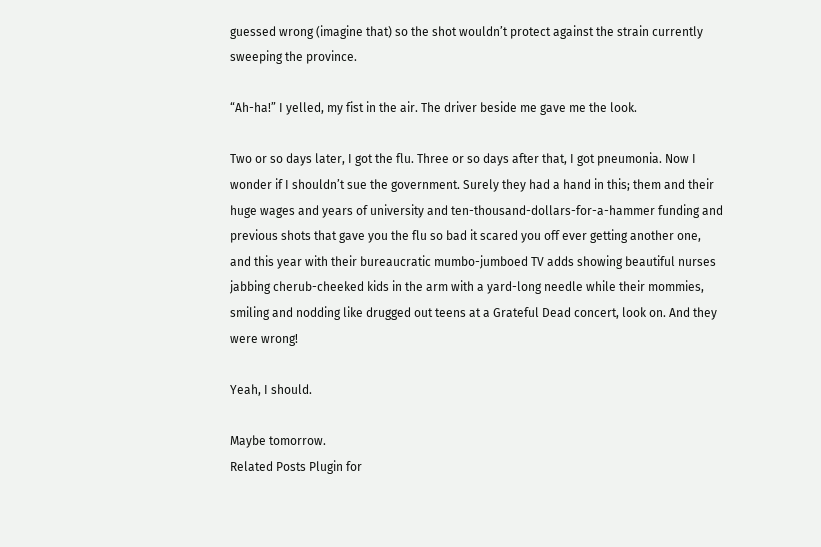guessed wrong (imagine that) so the shot wouldn’t protect against the strain currently sweeping the province.

“Ah-ha!” I yelled, my fist in the air. The driver beside me gave me the look.

Two or so days later, I got the flu. Three or so days after that, I got pneumonia. Now I wonder if I shouldn’t sue the government. Surely they had a hand in this; them and their huge wages and years of university and ten-thousand-dollars-for-a-hammer funding and previous shots that gave you the flu so bad it scared you off ever getting another one, and this year with their bureaucratic mumbo-jumboed TV adds showing beautiful nurses jabbing cherub-cheeked kids in the arm with a yard-long needle while their mommies, smiling and nodding like drugged out teens at a Grateful Dead concert, look on. And they were wrong!

Yeah, I should.

Maybe tomorrow.
Related Posts Plugin for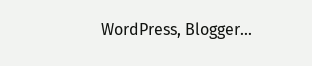WordPress, Blogger...